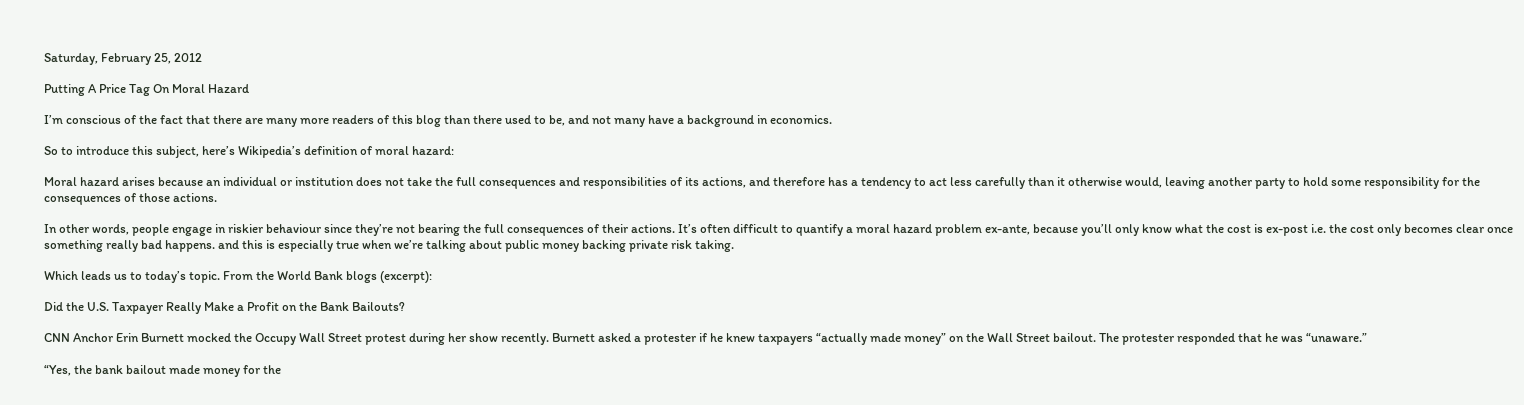Saturday, February 25, 2012

Putting A Price Tag On Moral Hazard

I’m conscious of the fact that there are many more readers of this blog than there used to be, and not many have a background in economics.

So to introduce this subject, here’s Wikipedia’s definition of moral hazard:

Moral hazard arises because an individual or institution does not take the full consequences and responsibilities of its actions, and therefore has a tendency to act less carefully than it otherwise would, leaving another party to hold some responsibility for the consequences of those actions.

In other words, people engage in riskier behaviour since they’re not bearing the full consequences of their actions. It’s often difficult to quantify a moral hazard problem ex-ante, because you’ll only know what the cost is ex-post i.e. the cost only becomes clear once something really bad happens. and this is especially true when we’re talking about public money backing private risk taking.

Which leads us to today’s topic. From the World Bank blogs (excerpt):

Did the U.S. Taxpayer Really Make a Profit on the Bank Bailouts?

CNN Anchor Erin Burnett mocked the Occupy Wall Street protest during her show recently. Burnett asked a protester if he knew taxpayers “actually made money” on the Wall Street bailout. The protester responded that he was “unaware.”

“Yes, the bank bailout made money for the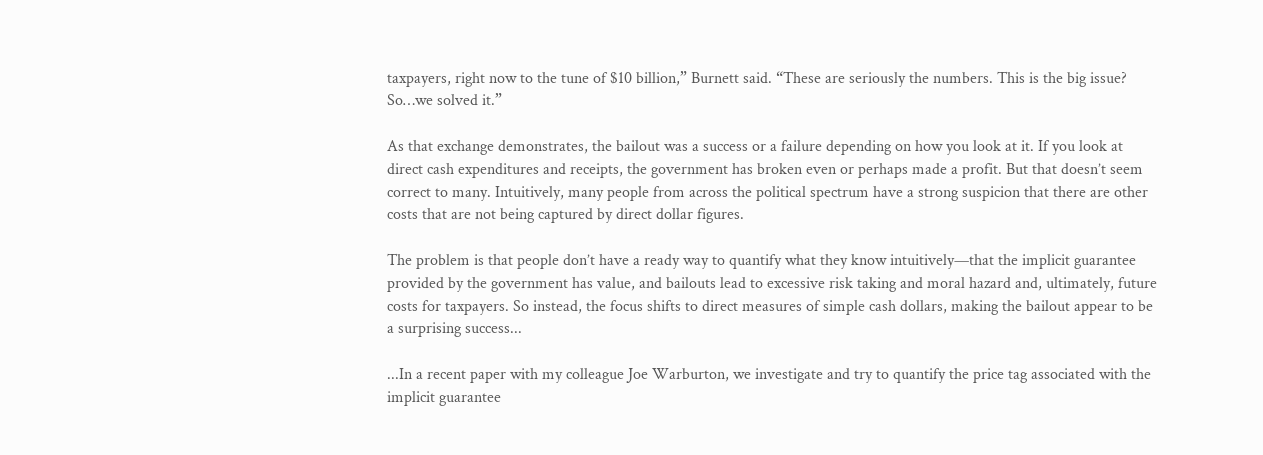taxpayers, right now to the tune of $10 billion,” Burnett said. “These are seriously the numbers. This is the big issue? So…we solved it.”

As that exchange demonstrates, the bailout was a success or a failure depending on how you look at it. If you look at direct cash expenditures and receipts, the government has broken even or perhaps made a profit. But that doesn’t seem correct to many. Intuitively, many people from across the political spectrum have a strong suspicion that there are other costs that are not being captured by direct dollar figures.

The problem is that people don’t have a ready way to quantify what they know intuitively—that the implicit guarantee provided by the government has value, and bailouts lead to excessive risk taking and moral hazard and, ultimately, future costs for taxpayers. So instead, the focus shifts to direct measures of simple cash dollars, making the bailout appear to be a surprising success...

...In a recent paper with my colleague Joe Warburton, we investigate and try to quantify the price tag associated with the implicit guarantee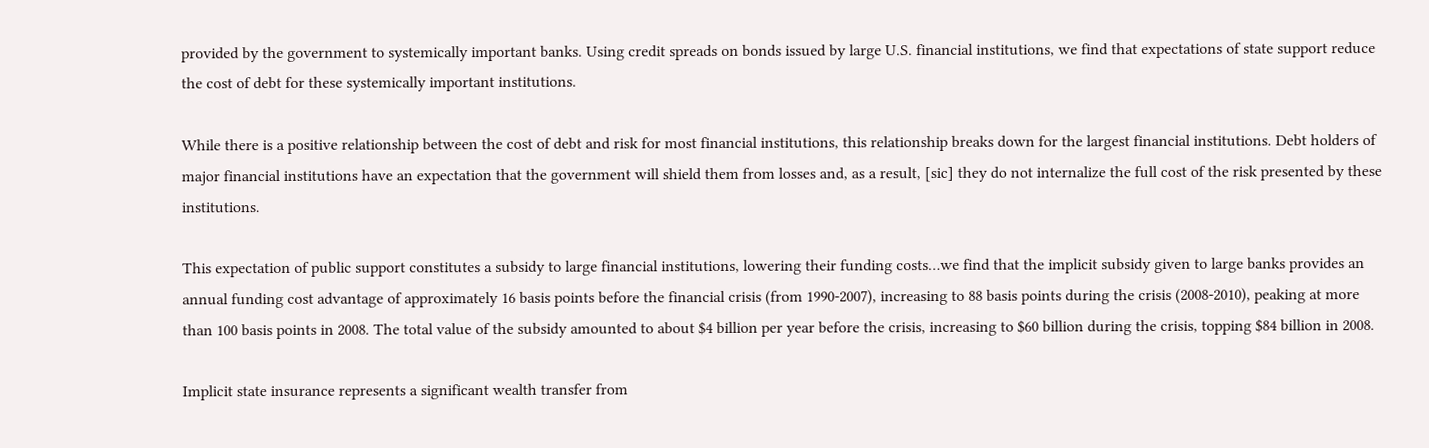provided by the government to systemically important banks. Using credit spreads on bonds issued by large U.S. financial institutions, we find that expectations of state support reduce the cost of debt for these systemically important institutions.

While there is a positive relationship between the cost of debt and risk for most financial institutions, this relationship breaks down for the largest financial institutions. Debt holders of major financial institutions have an expectation that the government will shield them from losses and, as a result, [sic] they do not internalize the full cost of the risk presented by these institutions.

This expectation of public support constitutes a subsidy to large financial institutions, lowering their funding costs…we find that the implicit subsidy given to large banks provides an annual funding cost advantage of approximately 16 basis points before the financial crisis (from 1990-2007), increasing to 88 basis points during the crisis (2008-2010), peaking at more than 100 basis points in 2008. The total value of the subsidy amounted to about $4 billion per year before the crisis, increasing to $60 billion during the crisis, topping $84 billion in 2008.

Implicit state insurance represents a significant wealth transfer from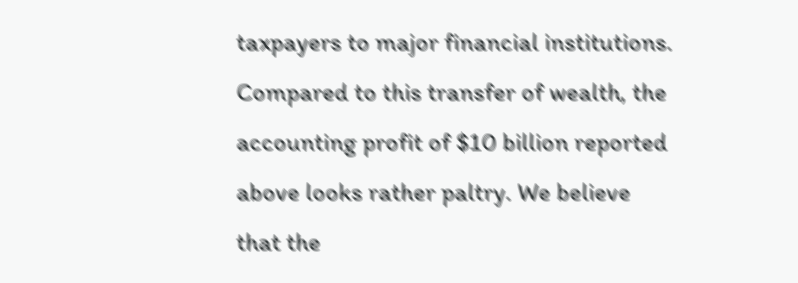taxpayers to major financial institutions. Compared to this transfer of wealth, the accounting profit of $10 billion reported above looks rather paltry. We believe that the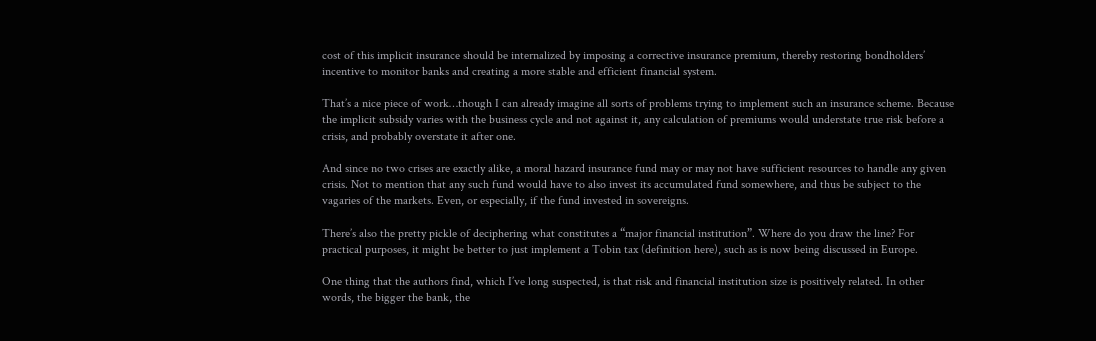cost of this implicit insurance should be internalized by imposing a corrective insurance premium, thereby restoring bondholders’ incentive to monitor banks and creating a more stable and efficient financial system.

That’s a nice piece of work…though I can already imagine all sorts of problems trying to implement such an insurance scheme. Because the implicit subsidy varies with the business cycle and not against it, any calculation of premiums would understate true risk before a crisis, and probably overstate it after one.

And since no two crises are exactly alike, a moral hazard insurance fund may or may not have sufficient resources to handle any given crisis. Not to mention that any such fund would have to also invest its accumulated fund somewhere, and thus be subject to the vagaries of the markets. Even, or especially, if the fund invested in sovereigns.

There’s also the pretty pickle of deciphering what constitutes a “major financial institution”. Where do you draw the line? For practical purposes, it might be better to just implement a Tobin tax (definition here), such as is now being discussed in Europe.

One thing that the authors find, which I’ve long suspected, is that risk and financial institution size is positively related. In other words, the bigger the bank, the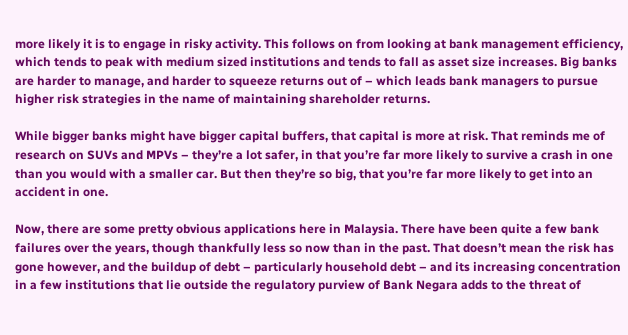more likely it is to engage in risky activity. This follows on from looking at bank management efficiency, which tends to peak with medium sized institutions and tends to fall as asset size increases. Big banks are harder to manage, and harder to squeeze returns out of – which leads bank managers to pursue higher risk strategies in the name of maintaining shareholder returns.

While bigger banks might have bigger capital buffers, that capital is more at risk. That reminds me of research on SUVs and MPVs – they’re a lot safer, in that you’re far more likely to survive a crash in one than you would with a smaller car. But then they’re so big, that you’re far more likely to get into an accident in one.

Now, there are some pretty obvious applications here in Malaysia. There have been quite a few bank failures over the years, though thankfully less so now than in the past. That doesn’t mean the risk has gone however, and the buildup of debt – particularly household debt – and its increasing concentration in a few institutions that lie outside the regulatory purview of Bank Negara adds to the threat of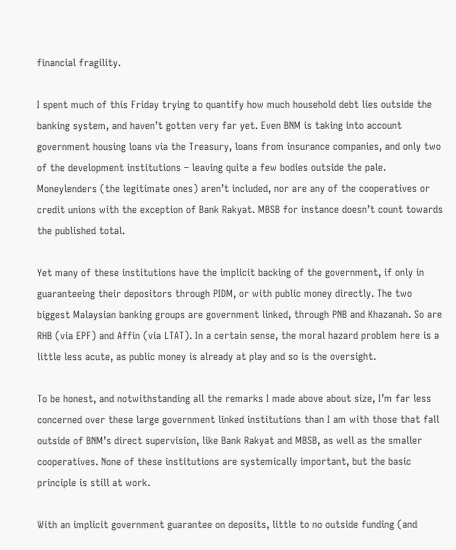financial fragility.

I spent much of this Friday trying to quantify how much household debt lies outside the banking system, and haven’t gotten very far yet. Even BNM is taking into account government housing loans via the Treasury, loans from insurance companies, and only two of the development institutions – leaving quite a few bodies outside the pale. Moneylenders (the legitimate ones) aren’t included, nor are any of the cooperatives or credit unions with the exception of Bank Rakyat. MBSB for instance doesn’t count towards the published total.

Yet many of these institutions have the implicit backing of the government, if only in guaranteeing their depositors through PIDM, or with public money directly. The two biggest Malaysian banking groups are government linked, through PNB and Khazanah. So are RHB (via EPF) and Affin (via LTAT). In a certain sense, the moral hazard problem here is a little less acute, as public money is already at play and so is the oversight.

To be honest, and notwithstanding all the remarks I made above about size, I’m far less concerned over these large government linked institutions than I am with those that fall outside of BNM’s direct supervision, like Bank Rakyat and MBSB, as well as the smaller cooperatives. None of these institutions are systemically important, but the basic principle is still at work.

With an implicit government guarantee on deposits, little to no outside funding (and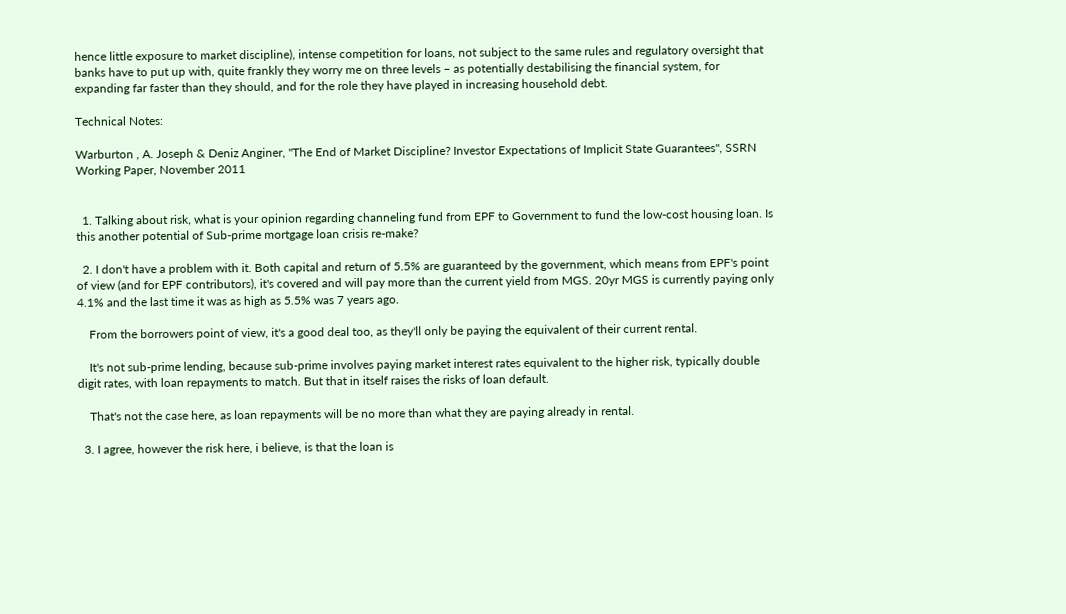hence little exposure to market discipline), intense competition for loans, not subject to the same rules and regulatory oversight that banks have to put up with, quite frankly they worry me on three levels – as potentially destabilising the financial system, for expanding far faster than they should, and for the role they have played in increasing household debt.

Technical Notes:

Warburton , A. Joseph & Deniz Anginer, "The End of Market Discipline? Investor Expectations of Implicit State Guarantees", SSRN Working Paper, November 2011


  1. Talking about risk, what is your opinion regarding channeling fund from EPF to Government to fund the low-cost housing loan. Is this another potential of Sub-prime mortgage loan crisis re-make?

  2. I don't have a problem with it. Both capital and return of 5.5% are guaranteed by the government, which means from EPF's point of view (and for EPF contributors), it's covered and will pay more than the current yield from MGS. 20yr MGS is currently paying only 4.1% and the last time it was as high as 5.5% was 7 years ago.

    From the borrowers point of view, it's a good deal too, as they'll only be paying the equivalent of their current rental.

    It's not sub-prime lending, because sub-prime involves paying market interest rates equivalent to the higher risk, typically double digit rates, with loan repayments to match. But that in itself raises the risks of loan default.

    That's not the case here, as loan repayments will be no more than what they are paying already in rental.

  3. I agree, however the risk here, i believe, is that the loan is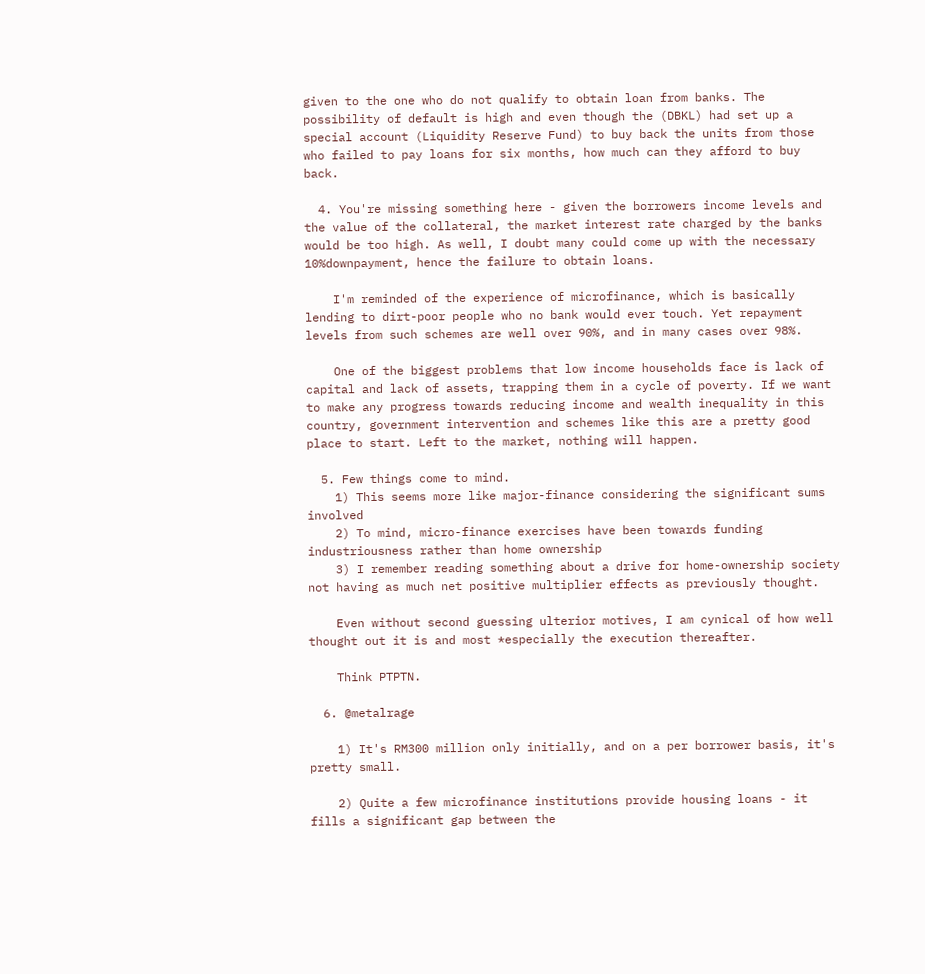given to the one who do not qualify to obtain loan from banks. The possibility of default is high and even though the (DBKL) had set up a special account (Liquidity Reserve Fund) to buy back the units from those who failed to pay loans for six months, how much can they afford to buy back.

  4. You're missing something here - given the borrowers income levels and the value of the collateral, the market interest rate charged by the banks would be too high. As well, I doubt many could come up with the necessary 10%downpayment, hence the failure to obtain loans.

    I'm reminded of the experience of microfinance, which is basically lending to dirt-poor people who no bank would ever touch. Yet repayment levels from such schemes are well over 90%, and in many cases over 98%.

    One of the biggest problems that low income households face is lack of capital and lack of assets, trapping them in a cycle of poverty. If we want to make any progress towards reducing income and wealth inequality in this country, government intervention and schemes like this are a pretty good place to start. Left to the market, nothing will happen.

  5. Few things come to mind.
    1) This seems more like major-finance considering the significant sums involved
    2) To mind, micro-finance exercises have been towards funding industriousness rather than home ownership
    3) I remember reading something about a drive for home-ownership society not having as much net positive multiplier effects as previously thought.

    Even without second guessing ulterior motives, I am cynical of how well thought out it is and most *especially the execution thereafter.

    Think PTPTN.

  6. @metalrage

    1) It's RM300 million only initially, and on a per borrower basis, it's pretty small.

    2) Quite a few microfinance institutions provide housing loans - it fills a significant gap between the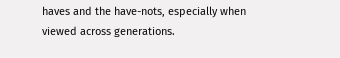haves and the have-nots, especially when viewed across generations.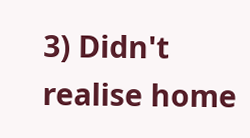3) Didn't realise home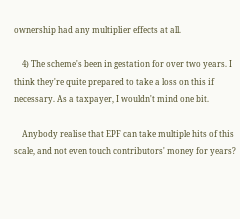ownership had any multiplier effects at all.

    4) The scheme's been in gestation for over two years. I think they're quite prepared to take a loss on this if necessary. As a taxpayer, I wouldn't mind one bit.

    Anybody realise that EPF can take multiple hits of this scale, and not even touch contributors' money for years?